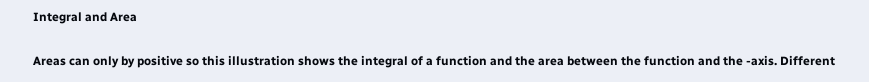Integral and Area

Areas can only by positive so this illustration shows the integral of a function and the area between the function and the -axis. Different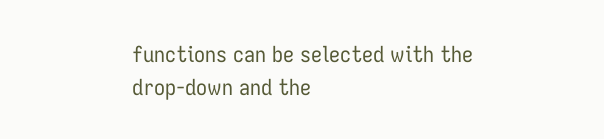functions can be selected with the drop-down and the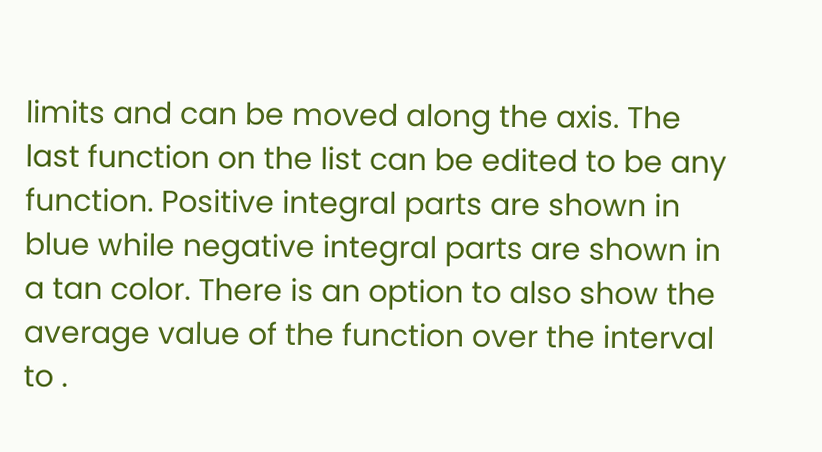limits and can be moved along the axis. The last function on the list can be edited to be any function. Positive integral parts are shown in blue while negative integral parts are shown in a tan color. There is an option to also show the average value of the function over the interval to .